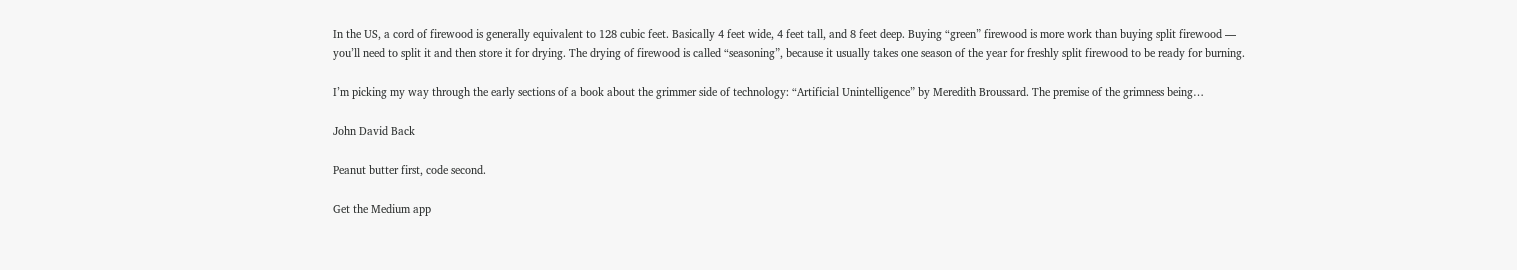In the US, a cord of firewood is generally equivalent to 128 cubic feet. Basically 4 feet wide, 4 feet tall, and 8 feet deep. Buying “green” firewood is more work than buying split firewood — you’ll need to split it and then store it for drying. The drying of firewood is called “seasoning”, because it usually takes one season of the year for freshly split firewood to be ready for burning.

I’m picking my way through the early sections of a book about the grimmer side of technology: “Artificial Unintelligence” by Meredith Broussard. The premise of the grimness being…

John David Back

Peanut butter first, code second.

Get the Medium app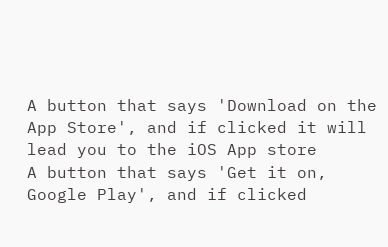A button that says 'Download on the App Store', and if clicked it will lead you to the iOS App store
A button that says 'Get it on, Google Play', and if clicked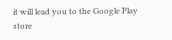it will lead you to the Google Play store